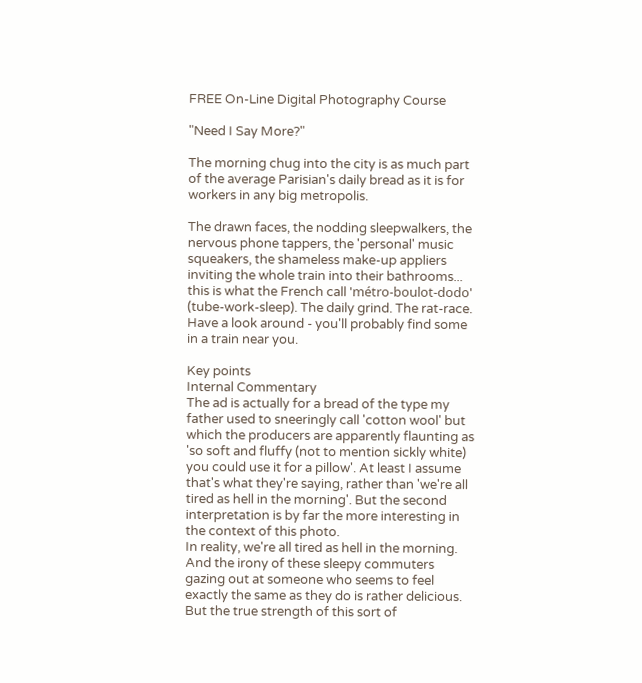FREE On-Line Digital Photography Course

"Need I Say More?"

The morning chug into the city is as much part of the average Parisian's daily bread as it is for workers in any big metropolis.

The drawn faces, the nodding sleepwalkers, the nervous phone tappers, the 'personal' music squeakers, the shameless make-up appliers inviting the whole train into their bathrooms... this is what the French call 'métro-boulot-dodo' (tube-work-sleep). The daily grind. The rat-race. Have a look around - you'll probably find some in a train near you.

Key points
Internal Commentary
The ad is actually for a bread of the type my father used to sneeringly call 'cotton wool' but which the producers are apparently flaunting as 'so soft and fluffy (not to mention sickly white) you could use it for a pillow'. At least I assume that's what they're saying, rather than 'we're all tired as hell in the morning'. But the second interpretation is by far the more interesting in the context of this photo.
In reality, we're all tired as hell in the morning. And the irony of these sleepy commuters gazing out at someone who seems to feel exactly the same as they do is rather delicious.
But the true strength of this sort of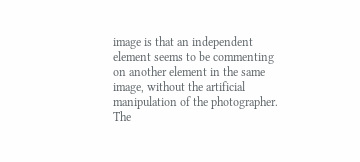image is that an independent element seems to be commenting on another element in the same image, without the artificial manipulation of the photographer.
The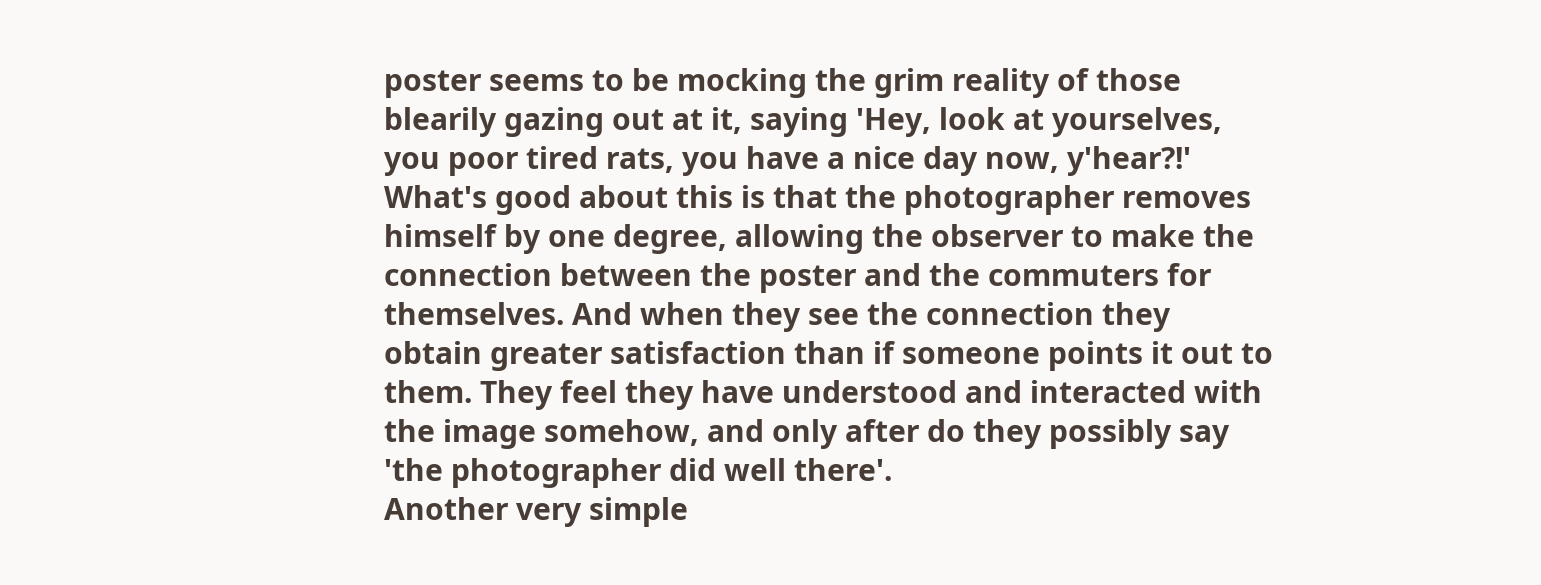poster seems to be mocking the grim reality of those blearily gazing out at it, saying 'Hey, look at yourselves, you poor tired rats, you have a nice day now, y'hear?!'
What's good about this is that the photographer removes himself by one degree, allowing the observer to make the connection between the poster and the commuters for themselves. And when they see the connection they obtain greater satisfaction than if someone points it out to them. They feel they have understood and interacted with the image somehow, and only after do they possibly say 'the photographer did well there'.
Another very simple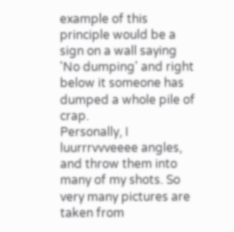example of this principle would be a sign on a wall saying 'No dumping' and right below it someone has dumped a whole pile of crap.
Personally, I luurrrvvveeee angles, and throw them into many of my shots. So very many pictures are taken from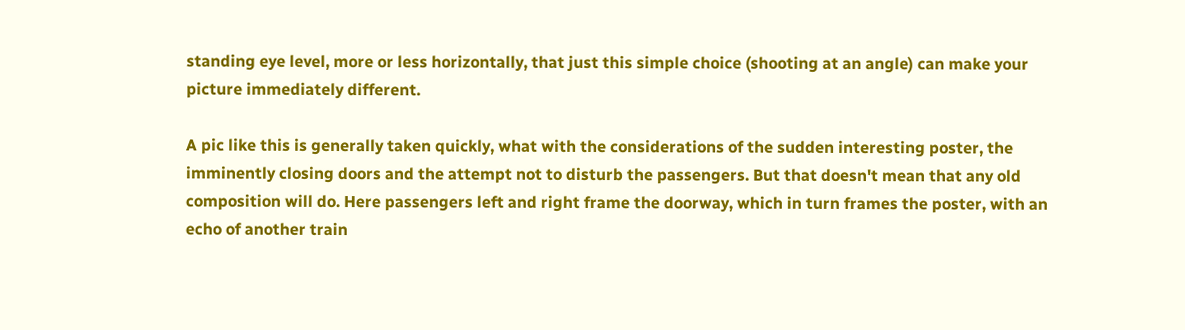standing eye level, more or less horizontally, that just this simple choice (shooting at an angle) can make your picture immediately different.

A pic like this is generally taken quickly, what with the considerations of the sudden interesting poster, the imminently closing doors and the attempt not to disturb the passengers. But that doesn't mean that any old composition will do. Here passengers left and right frame the doorway, which in turn frames the poster, with an echo of another train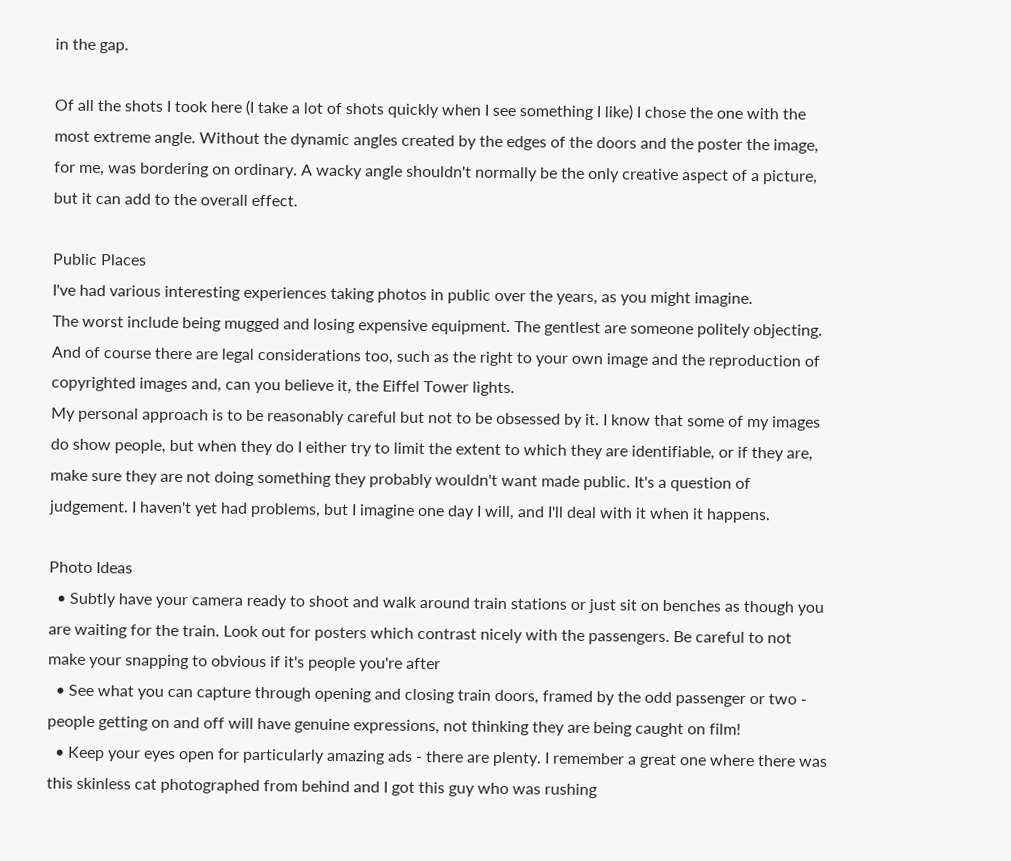in the gap.

Of all the shots I took here (I take a lot of shots quickly when I see something I like) I chose the one with the most extreme angle. Without the dynamic angles created by the edges of the doors and the poster the image, for me, was bordering on ordinary. A wacky angle shouldn't normally be the only creative aspect of a picture, but it can add to the overall effect.

Public Places
I've had various interesting experiences taking photos in public over the years, as you might imagine.
The worst include being mugged and losing expensive equipment. The gentlest are someone politely objecting. And of course there are legal considerations too, such as the right to your own image and the reproduction of copyrighted images and, can you believe it, the Eiffel Tower lights.
My personal approach is to be reasonably careful but not to be obsessed by it. I know that some of my images do show people, but when they do I either try to limit the extent to which they are identifiable, or if they are, make sure they are not doing something they probably wouldn't want made public. It's a question of judgement. I haven't yet had problems, but I imagine one day I will, and I'll deal with it when it happens.

Photo Ideas
  • Subtly have your camera ready to shoot and walk around train stations or just sit on benches as though you are waiting for the train. Look out for posters which contrast nicely with the passengers. Be careful to not make your snapping to obvious if it's people you're after
  • See what you can capture through opening and closing train doors, framed by the odd passenger or two - people getting on and off will have genuine expressions, not thinking they are being caught on film!
  • Keep your eyes open for particularly amazing ads - there are plenty. I remember a great one where there was this skinless cat photographed from behind and I got this guy who was rushing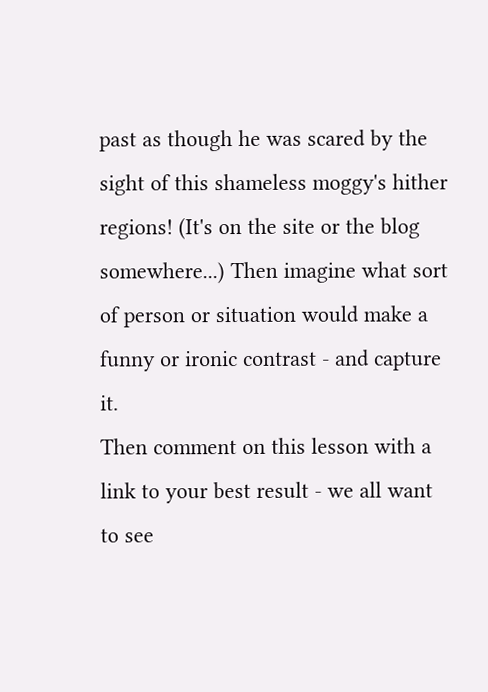past as though he was scared by the sight of this shameless moggy's hither regions! (It's on the site or the blog somewhere...) Then imagine what sort of person or situation would make a funny or ironic contrast - and capture it.
Then comment on this lesson with a link to your best result - we all want to see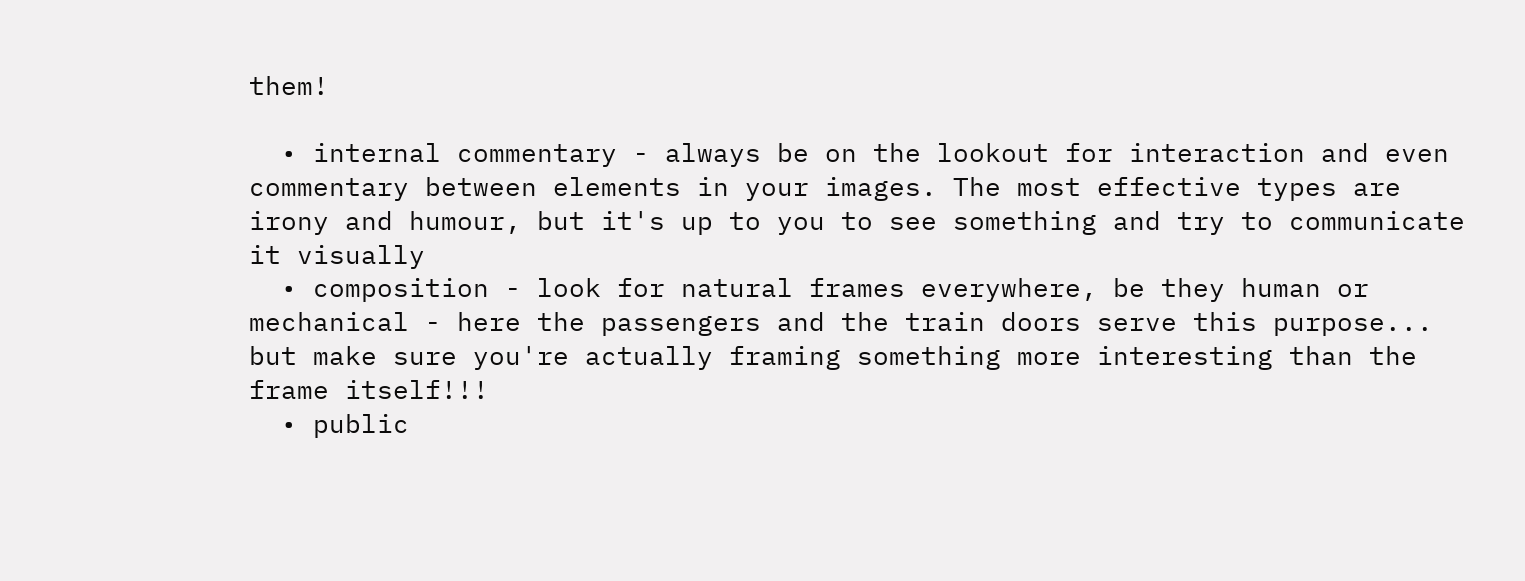them!

  • internal commentary - always be on the lookout for interaction and even commentary between elements in your images. The most effective types are irony and humour, but it's up to you to see something and try to communicate it visually
  • composition - look for natural frames everywhere, be they human or mechanical - here the passengers and the train doors serve this purpose... but make sure you're actually framing something more interesting than the frame itself!!!
  • public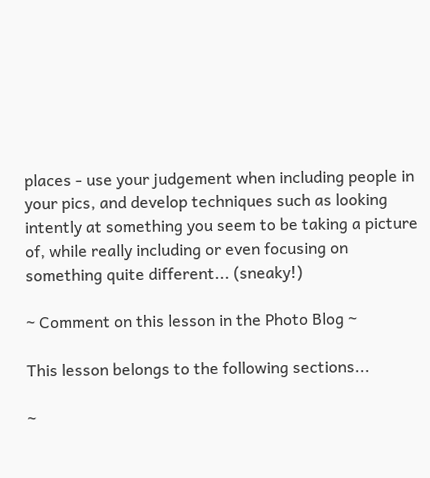places - use your judgement when including people in your pics, and develop techniques such as looking intently at something you seem to be taking a picture of, while really including or even focusing on something quite different... (sneaky!)

~ Comment on this lesson in the Photo Blog ~

This lesson belongs to the following sections...

~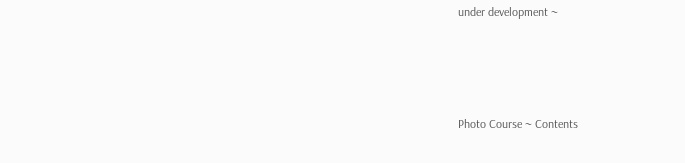under development ~




Photo Course ~ Contents